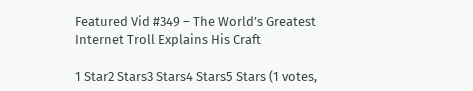Featured Vid #349 – The World’s Greatest Internet Troll Explains His Craft

1 Star2 Stars3 Stars4 Stars5 Stars (1 votes,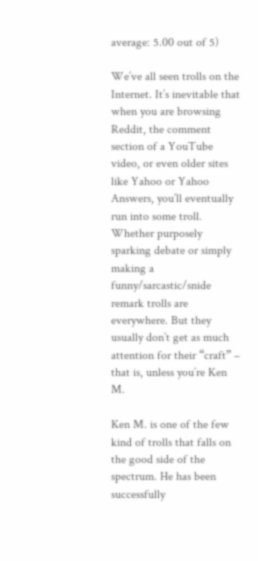average: 5.00 out of 5)

We’ve all seen trolls on the Internet. It’s inevitable that when you are browsing Reddit, the comment section of a YouTube video, or even older sites like Yahoo or Yahoo Answers, you’ll eventually run into some troll. Whether purposely sparking debate or simply making a funny/sarcastic/snide remark trolls are everywhere. But they usually don’t get as much attention for their “craft” – that is, unless you’re Ken M.

Ken M. is one of the few kind of trolls that falls on the good side of the spectrum. He has been successfully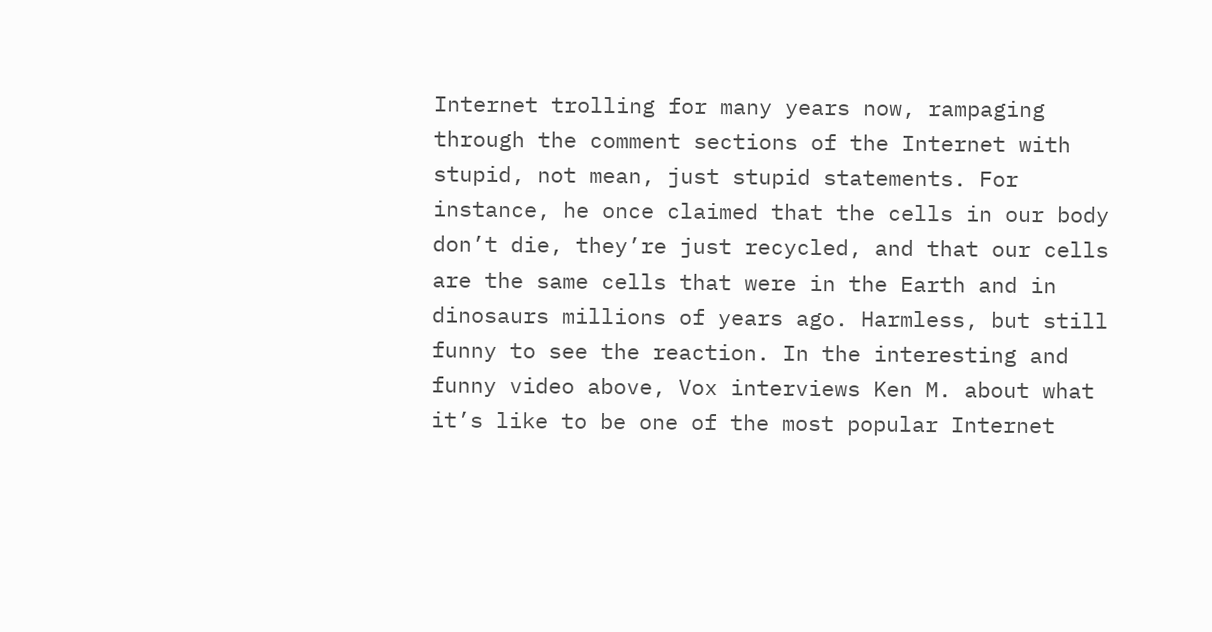Internet trolling for many years now, rampaging through the comment sections of the Internet with stupid, not mean, just stupid statements. For instance, he once claimed that the cells in our body don’t die, they’re just recycled, and that our cells are the same cells that were in the Earth and in dinosaurs millions of years ago. Harmless, but still funny to see the reaction. In the interesting and funny video above, Vox interviews Ken M. about what it’s like to be one of the most popular Internet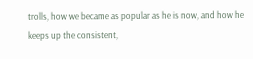trolls, how we became as popular as he is now, and how he keeps up the consistent,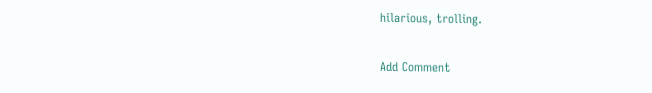hilarious, trolling.

Add Comment